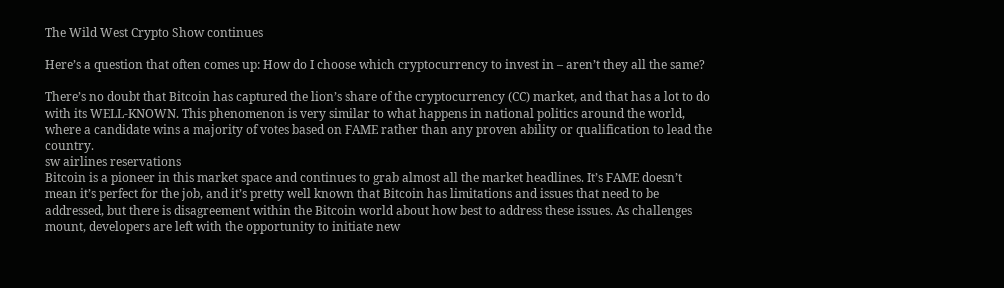The Wild West Crypto Show continues

Here’s a question that often comes up: How do I choose which cryptocurrency to invest in – aren’t they all the same?

There’s no doubt that Bitcoin has captured the lion’s share of the cryptocurrency (CC) market, and that has a lot to do with its WELL-KNOWN. This phenomenon is very similar to what happens in national politics around the world, where a candidate wins a majority of votes based on FAME rather than any proven ability or qualification to lead the country.
sw airlines reservations
Bitcoin is a pioneer in this market space and continues to grab almost all the market headlines. It’s FAME doesn’t mean it’s perfect for the job, and it’s pretty well known that Bitcoin has limitations and issues that need to be addressed, but there is disagreement within the Bitcoin world about how best to address these issues. As challenges mount, developers are left with the opportunity to initiate new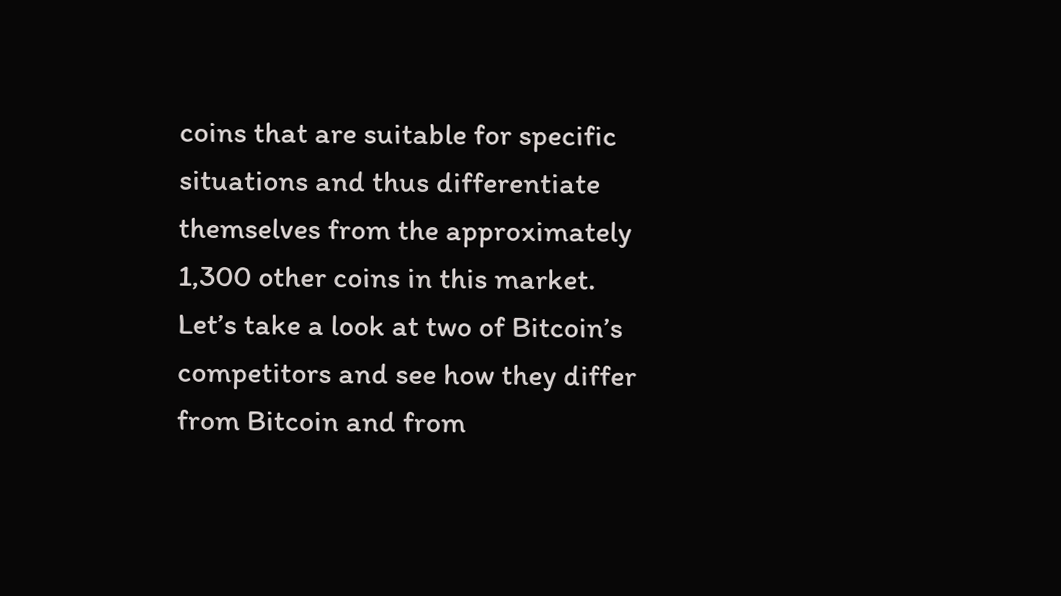coins that are suitable for specific situations and thus differentiate themselves from the approximately 1,300 other coins in this market. Let’s take a look at two of Bitcoin’s competitors and see how they differ from Bitcoin and from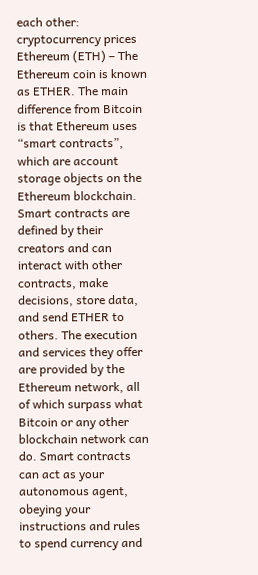each other:
cryptocurrency prices
Ethereum (ETH) – The Ethereum coin is known as ETHER. The main difference from Bitcoin is that Ethereum uses “smart contracts”, which are account storage objects on the Ethereum blockchain. Smart contracts are defined by their creators and can interact with other contracts, make decisions, store data, and send ETHER to others. The execution and services they offer are provided by the Ethereum network, all of which surpass what Bitcoin or any other blockchain network can do. Smart contracts can act as your autonomous agent, obeying your instructions and rules to spend currency and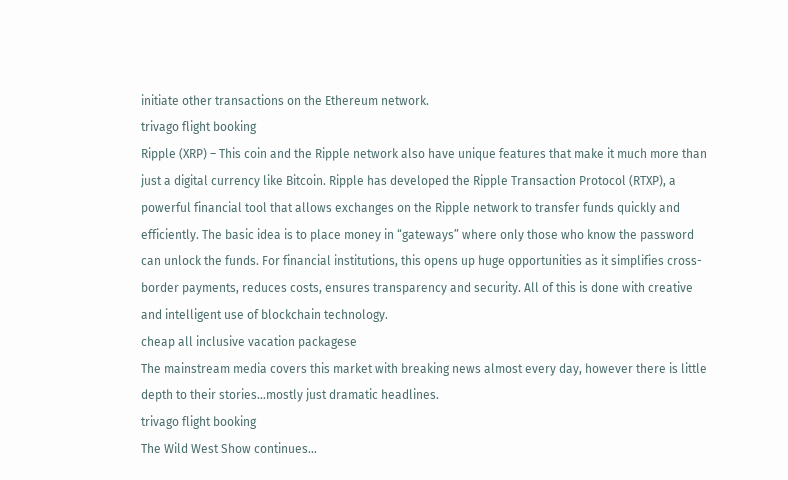initiate other transactions on the Ethereum network.
trivago flight booking
Ripple (XRP) – This coin and the Ripple network also have unique features that make it much more than just a digital currency like Bitcoin. Ripple has developed the Ripple Transaction Protocol (RTXP), a powerful financial tool that allows exchanges on the Ripple network to transfer funds quickly and efficiently. The basic idea is to place money in “gateways” where only those who know the password can unlock the funds. For financial institutions, this opens up huge opportunities as it simplifies cross-border payments, reduces costs, ensures transparency and security. All of this is done with creative and intelligent use of blockchain technology.
cheap all inclusive vacation packagese
The mainstream media covers this market with breaking news almost every day, however there is little depth to their stories…mostly just dramatic headlines.
trivago flight booking
The Wild West Show continues…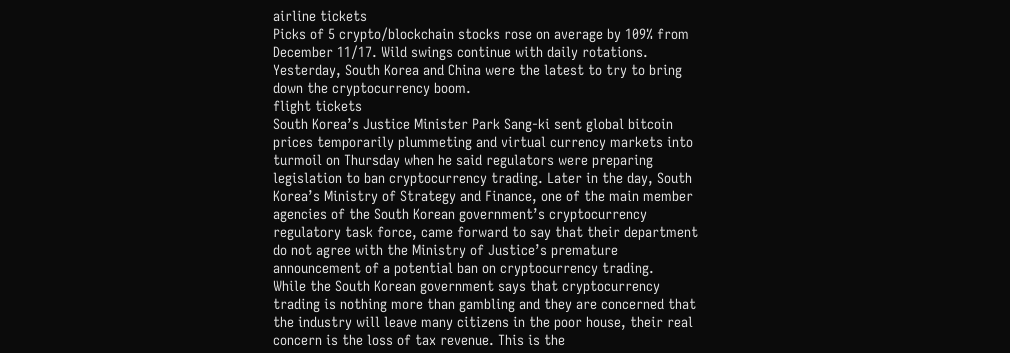airline tickets
Picks of 5 crypto/blockchain stocks rose on average by 109% from December 11/17. Wild swings continue with daily rotations. Yesterday, South Korea and China were the latest to try to bring down the cryptocurrency boom.
flight tickets
South Korea’s Justice Minister Park Sang-ki sent global bitcoin prices temporarily plummeting and virtual currency markets into turmoil on Thursday when he said regulators were preparing legislation to ban cryptocurrency trading. Later in the day, South Korea’s Ministry of Strategy and Finance, one of the main member agencies of the South Korean government’s cryptocurrency regulatory task force, came forward to say that their department do not agree with the Ministry of Justice’s premature announcement of a potential ban on cryptocurrency trading.
While the South Korean government says that cryptocurrency trading is nothing more than gambling and they are concerned that the industry will leave many citizens in the poor house, their real concern is the loss of tax revenue. This is the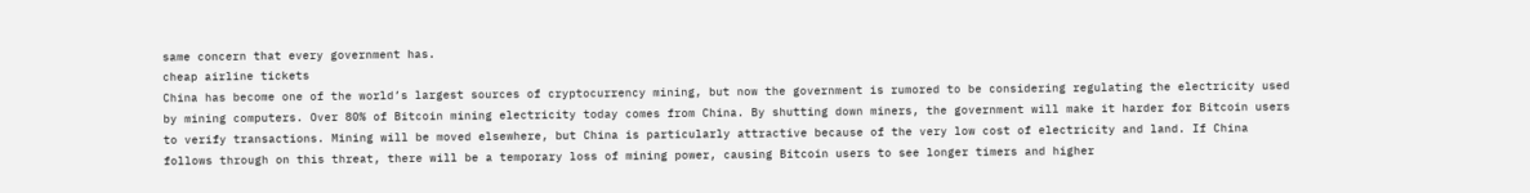same concern that every government has.
cheap airline tickets
China has become one of the world’s largest sources of cryptocurrency mining, but now the government is rumored to be considering regulating the electricity used by mining computers. Over 80% of Bitcoin mining electricity today comes from China. By shutting down miners, the government will make it harder for Bitcoin users to verify transactions. Mining will be moved elsewhere, but China is particularly attractive because of the very low cost of electricity and land. If China follows through on this threat, there will be a temporary loss of mining power, causing Bitcoin users to see longer timers and higher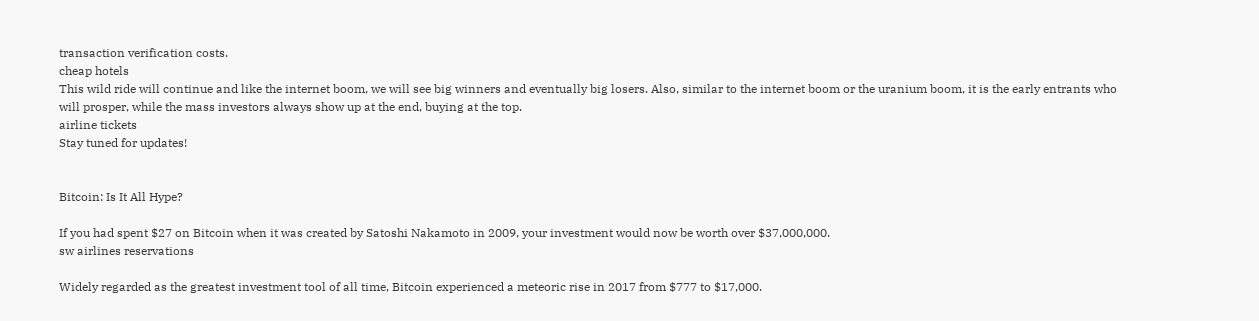transaction verification costs.
cheap hotels
This wild ride will continue and like the internet boom, we will see big winners and eventually big losers. Also, similar to the internet boom or the uranium boom, it is the early entrants who will prosper, while the mass investors always show up at the end, buying at the top.
airline tickets
Stay tuned for updates!


Bitcoin: Is It All Hype?

If you had spent $27 on Bitcoin when it was created by Satoshi Nakamoto in 2009, your investment would now be worth over $37,000,000.
sw airlines reservations

Widely regarded as the greatest investment tool of all time, Bitcoin experienced a meteoric rise in 2017 from $777 to $17,000.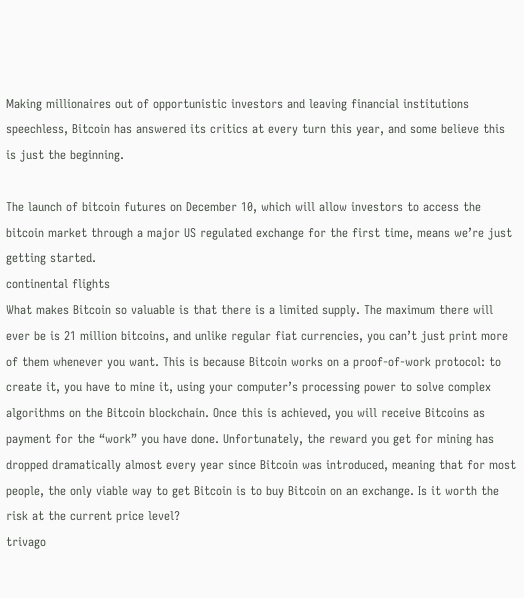Making millionaires out of opportunistic investors and leaving financial institutions speechless, Bitcoin has answered its critics at every turn this year, and some believe this is just the beginning.

The launch of bitcoin futures on December 10, which will allow investors to access the bitcoin market through a major US regulated exchange for the first time, means we’re just getting started.
continental flights
What makes Bitcoin so valuable is that there is a limited supply. The maximum there will ever be is 21 million bitcoins, and unlike regular fiat currencies, you can’t just print more of them whenever you want. This is because Bitcoin works on a proof-of-work protocol: to create it, you have to mine it, using your computer’s processing power to solve complex algorithms on the Bitcoin blockchain. Once this is achieved, you will receive Bitcoins as payment for the “work” you have done. Unfortunately, the reward you get for mining has dropped dramatically almost every year since Bitcoin was introduced, meaning that for most people, the only viable way to get Bitcoin is to buy Bitcoin on an exchange. Is it worth the risk at the current price level?
trivago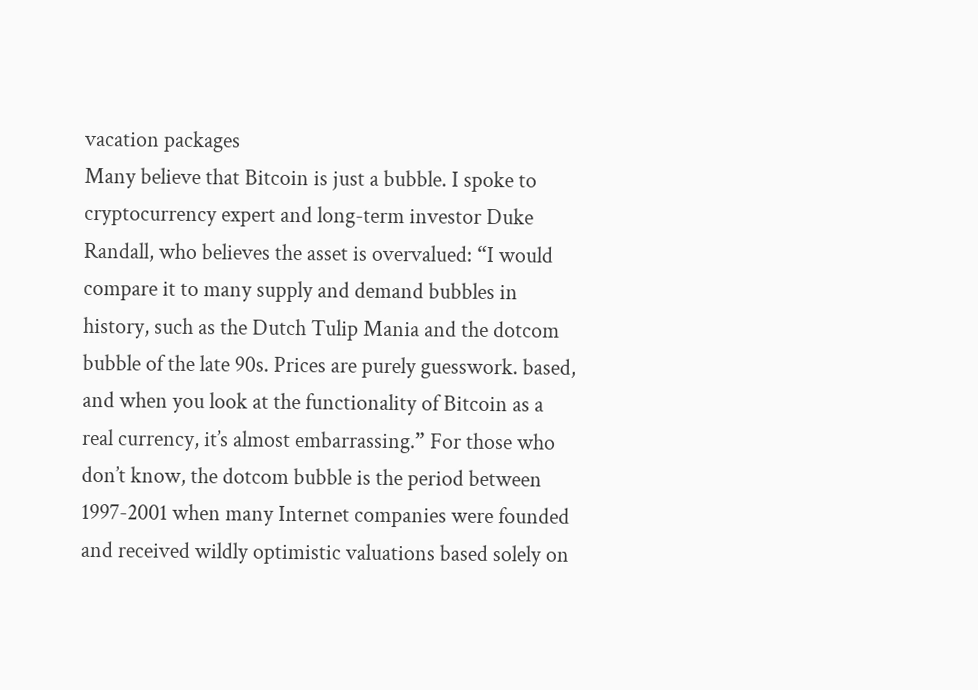vacation packages
Many believe that Bitcoin is just a bubble. I spoke to cryptocurrency expert and long-term investor Duke Randall, who believes the asset is overvalued: “I would compare it to many supply and demand bubbles in history, such as the Dutch Tulip Mania and the dotcom bubble of the late 90s. Prices are purely guesswork. based, and when you look at the functionality of Bitcoin as a real currency, it’s almost embarrassing.” For those who don’t know, the dotcom bubble is the period between 1997-2001 when many Internet companies were founded and received wildly optimistic valuations based solely on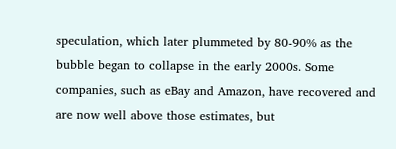speculation, which later plummeted by 80-90% as the bubble began to collapse in the early 2000s. Some companies, such as eBay and Amazon, have recovered and are now well above those estimates, but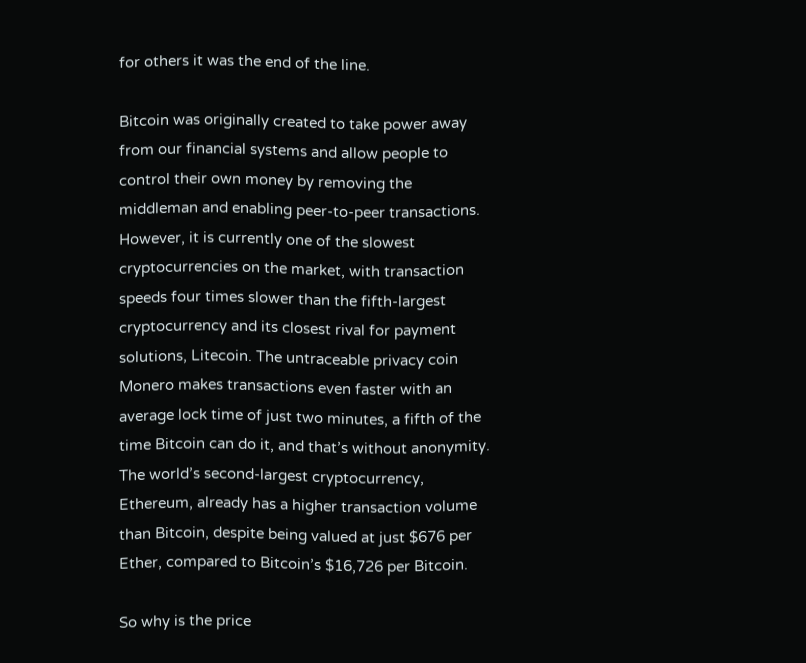for others it was the end of the line.

Bitcoin was originally created to take power away from our financial systems and allow people to control their own money by removing the middleman and enabling peer-to-peer transactions. However, it is currently one of the slowest cryptocurrencies on the market, with transaction speeds four times slower than the fifth-largest cryptocurrency and its closest rival for payment solutions, Litecoin. The untraceable privacy coin Monero makes transactions even faster with an average lock time of just two minutes, a fifth of the time Bitcoin can do it, and that’s without anonymity. The world’s second-largest cryptocurrency, Ethereum, already has a higher transaction volume than Bitcoin, despite being valued at just $676 per Ether, compared to Bitcoin’s $16,726 per Bitcoin.

So why is the price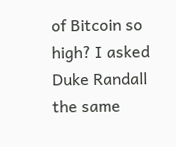of Bitcoin so high? I asked Duke Randall the same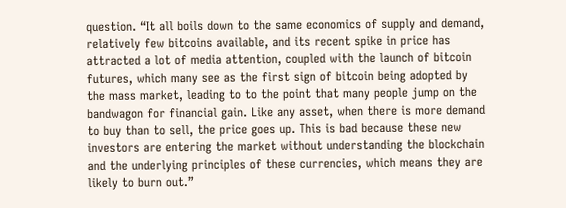question. “It all boils down to the same economics of supply and demand, relatively few bitcoins available, and its recent spike in price has attracted a lot of media attention, coupled with the launch of bitcoin futures, which many see as the first sign of bitcoin being adopted by the mass market, leading to to the point that many people jump on the bandwagon for financial gain. Like any asset, when there is more demand to buy than to sell, the price goes up. This is bad because these new investors are entering the market without understanding the blockchain and the underlying principles of these currencies, which means they are likely to burn out.”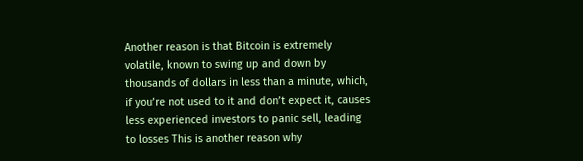Another reason is that Bitcoin is extremely volatile, known to swing up and down by thousands of dollars in less than a minute, which, if you’re not used to it and don’t expect it, causes less experienced investors to panic sell, leading to losses This is another reason why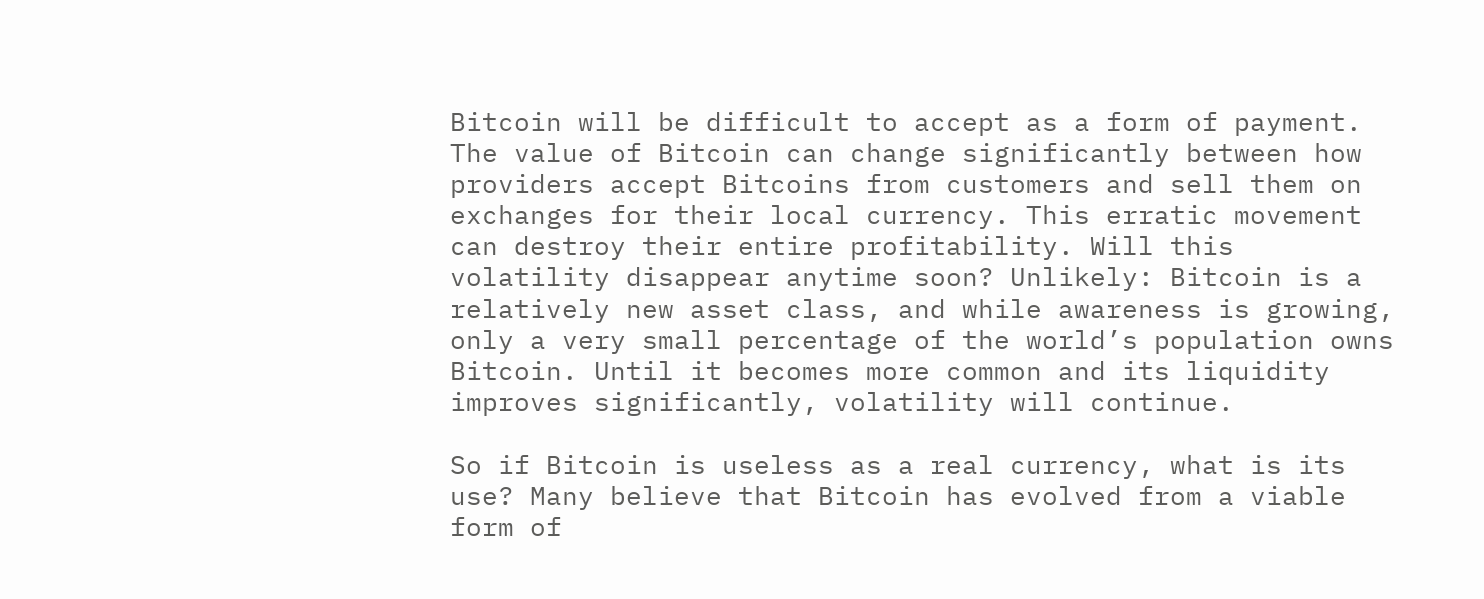Bitcoin will be difficult to accept as a form of payment. The value of Bitcoin can change significantly between how providers accept Bitcoins from customers and sell them on exchanges for their local currency. This erratic movement can destroy their entire profitability. Will this volatility disappear anytime soon? Unlikely: Bitcoin is a relatively new asset class, and while awareness is growing, only a very small percentage of the world’s population owns Bitcoin. Until it becomes more common and its liquidity improves significantly, volatility will continue.

So if Bitcoin is useless as a real currency, what is its use? Many believe that Bitcoin has evolved from a viable form of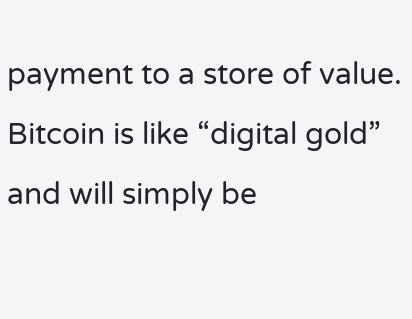payment to a store of value. Bitcoin is like “digital gold” and will simply be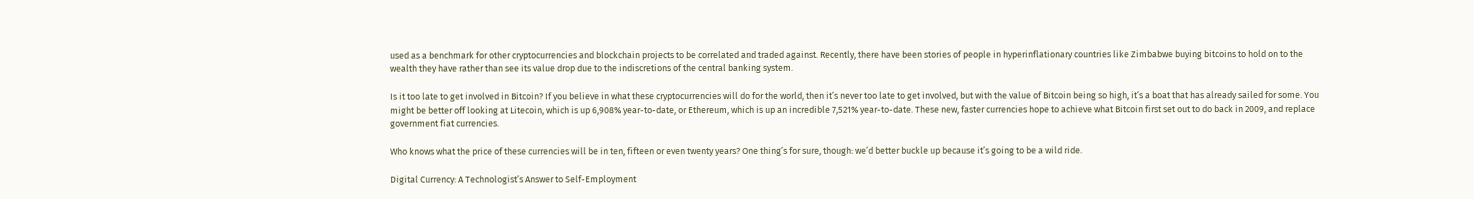used as a benchmark for other cryptocurrencies and blockchain projects to be correlated and traded against. Recently, there have been stories of people in hyperinflationary countries like Zimbabwe buying bitcoins to hold on to the wealth they have rather than see its value drop due to the indiscretions of the central banking system.

Is it too late to get involved in Bitcoin? If you believe in what these cryptocurrencies will do for the world, then it’s never too late to get involved, but with the value of Bitcoin being so high, it’s a boat that has already sailed for some. You might be better off looking at Litecoin, which is up 6,908% year-to-date, or Ethereum, which is up an incredible 7,521% year-to-date. These new, faster currencies hope to achieve what Bitcoin first set out to do back in 2009, and replace government fiat currencies.

Who knows what the price of these currencies will be in ten, fifteen or even twenty years? One thing’s for sure, though: we’d better buckle up because it’s going to be a wild ride.

Digital Currency: A Technologist’s Answer to Self-Employment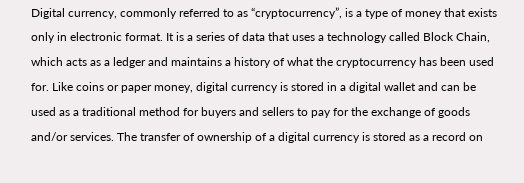Digital currency, commonly referred to as “cryptocurrency”, is a type of money that exists only in electronic format. It is a series of data that uses a technology called Block Chain, which acts as a ledger and maintains a history of what the cryptocurrency has been used for. Like coins or paper money, digital currency is stored in a digital wallet and can be used as a traditional method for buyers and sellers to pay for the exchange of goods and/or services. The transfer of ownership of a digital currency is stored as a record on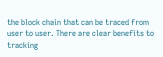the block chain that can be traced from user to user. There are clear benefits to tracking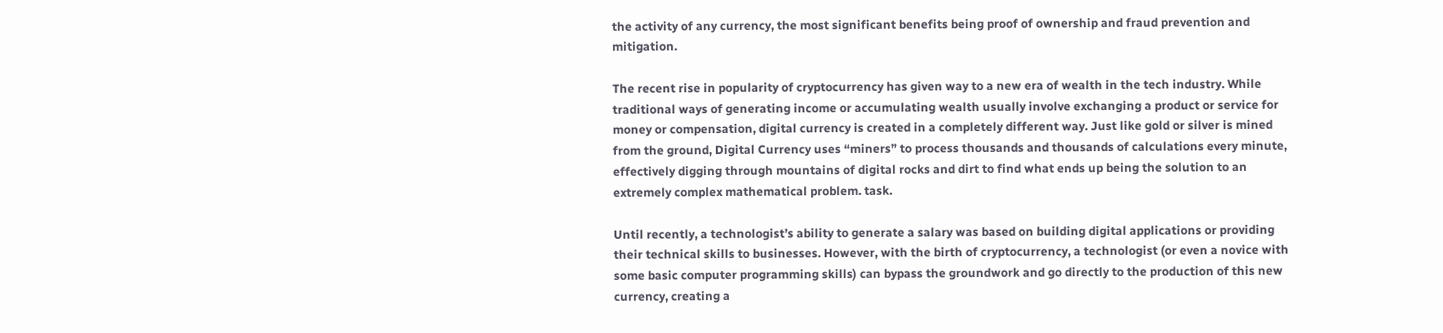the activity of any currency, the most significant benefits being proof of ownership and fraud prevention and mitigation.

The recent rise in popularity of cryptocurrency has given way to a new era of wealth in the tech industry. While traditional ways of generating income or accumulating wealth usually involve exchanging a product or service for money or compensation, digital currency is created in a completely different way. Just like gold or silver is mined from the ground, Digital Currency uses “miners” to process thousands and thousands of calculations every minute, effectively digging through mountains of digital rocks and dirt to find what ends up being the solution to an extremely complex mathematical problem. task.

Until recently, a technologist’s ability to generate a salary was based on building digital applications or providing their technical skills to businesses. However, with the birth of cryptocurrency, a technologist (or even a novice with some basic computer programming skills) can bypass the groundwork and go directly to the production of this new currency, creating a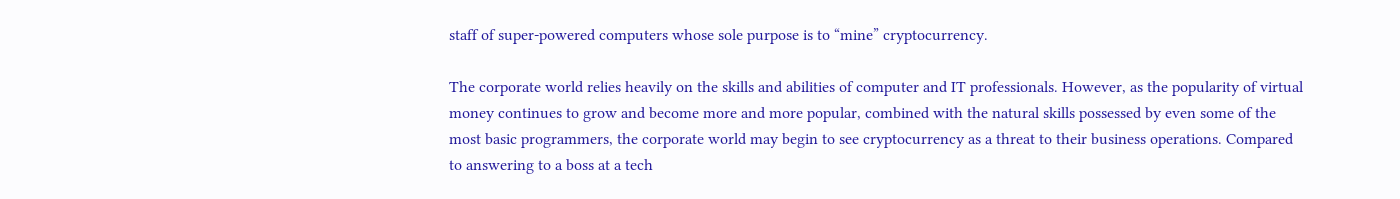staff of super-powered computers whose sole purpose is to “mine” cryptocurrency.

The corporate world relies heavily on the skills and abilities of computer and IT professionals. However, as the popularity of virtual money continues to grow and become more and more popular, combined with the natural skills possessed by even some of the most basic programmers, the corporate world may begin to see cryptocurrency as a threat to their business operations. Compared to answering to a boss at a tech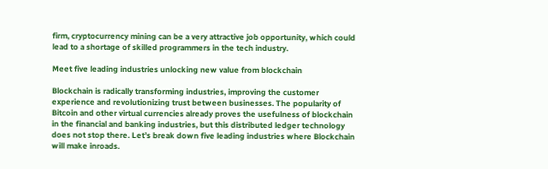firm, cryptocurrency mining can be a very attractive job opportunity, which could lead to a shortage of skilled programmers in the tech industry.

Meet five leading industries unlocking new value from blockchain

Blockchain is radically transforming industries, improving the customer experience and revolutionizing trust between businesses. The popularity of Bitcoin and other virtual currencies already proves the usefulness of blockchain in the financial and banking industries, but this distributed ledger technology does not stop there. Let’s break down five leading industries where Blockchain will make inroads.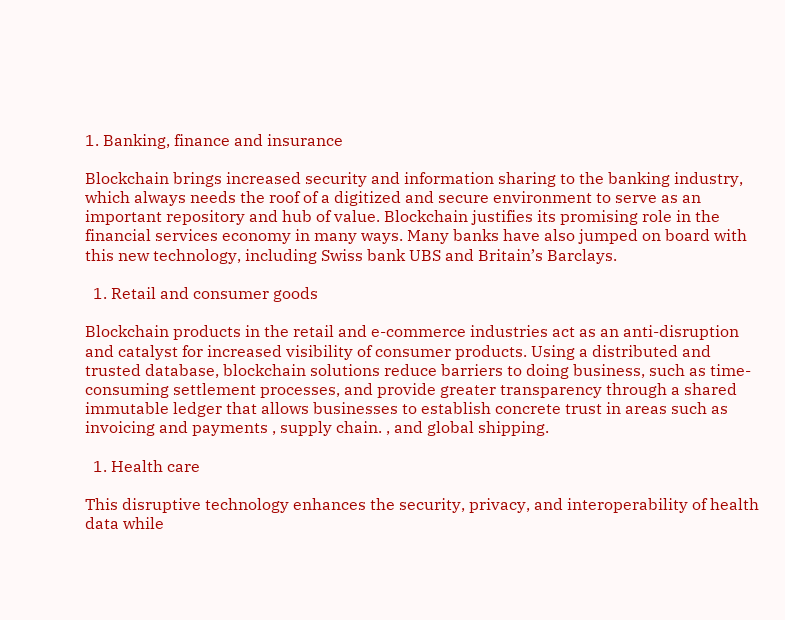1. Banking, finance and insurance

Blockchain brings increased security and information sharing to the banking industry, which always needs the roof of a digitized and secure environment to serve as an important repository and hub of value. Blockchain justifies its promising role in the financial services economy in many ways. Many banks have also jumped on board with this new technology, including Swiss bank UBS and Britain’s Barclays.

  1. Retail and consumer goods

Blockchain products in the retail and e-commerce industries act as an anti-disruption and catalyst for increased visibility of consumer products. Using a distributed and trusted database, blockchain solutions reduce barriers to doing business, such as time-consuming settlement processes, and provide greater transparency through a shared immutable ledger that allows businesses to establish concrete trust in areas such as invoicing and payments , supply chain. , and global shipping.

  1. Health care

This disruptive technology enhances the security, privacy, and interoperability of health data while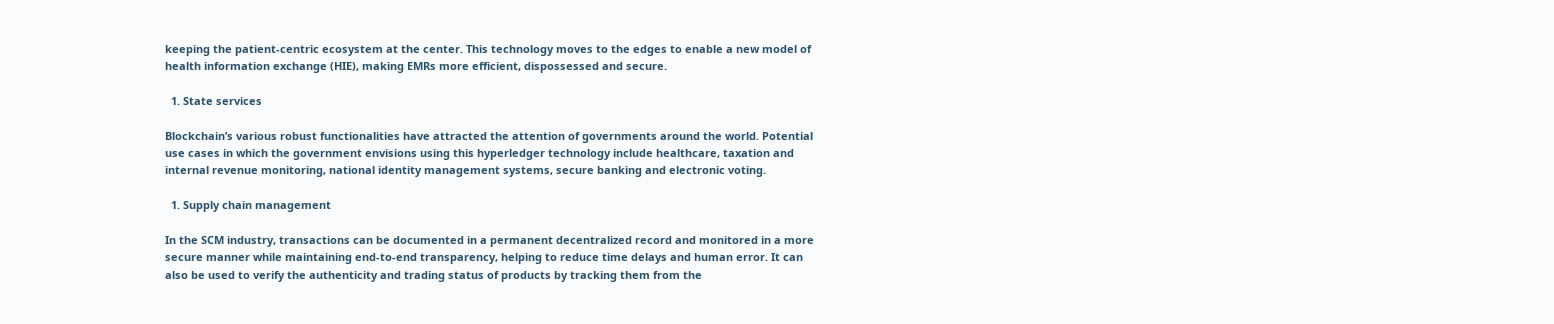keeping the patient-centric ecosystem at the center. This technology moves to the edges to enable a new model of health information exchange (HIE), making EMRs more efficient, dispossessed and secure.

  1. State services

Blockchain’s various robust functionalities have attracted the attention of governments around the world. Potential use cases in which the government envisions using this hyperledger technology include healthcare, taxation and internal revenue monitoring, national identity management systems, secure banking and electronic voting.

  1. Supply chain management

In the SCM industry, transactions can be documented in a permanent decentralized record and monitored in a more secure manner while maintaining end-to-end transparency, helping to reduce time delays and human error. It can also be used to verify the authenticity and trading status of products by tracking them from the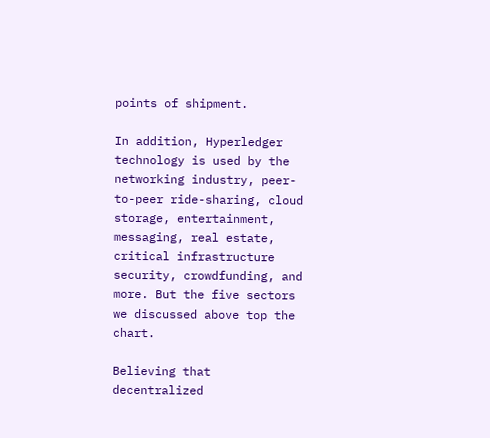points of shipment.

In addition, Hyperledger technology is used by the networking industry, peer-to-peer ride-sharing, cloud storage, entertainment, messaging, real estate, critical infrastructure security, crowdfunding, and more. But the five sectors we discussed above top the chart.

Believing that decentralized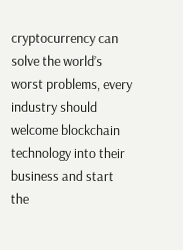cryptocurrency can solve the world’s worst problems, every industry should welcome blockchain technology into their business and start the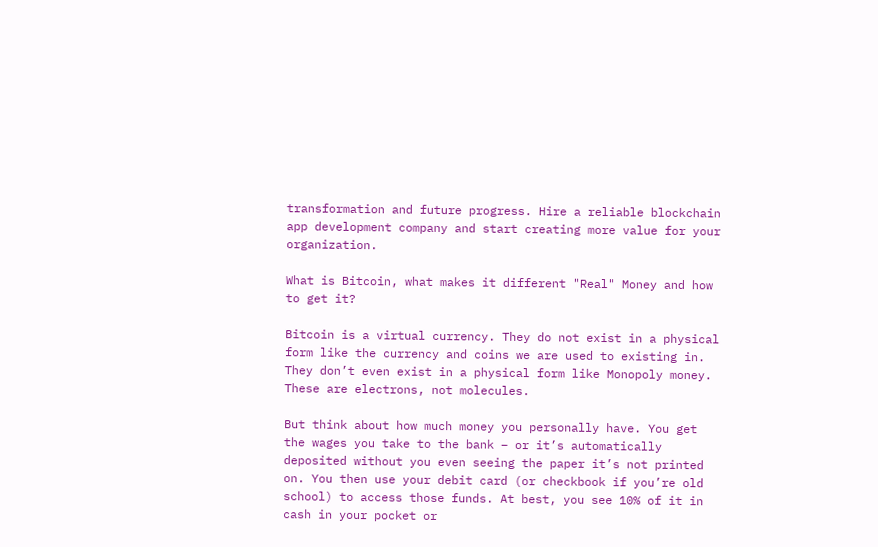transformation and future progress. Hire a reliable blockchain app development company and start creating more value for your organization.

What is Bitcoin, what makes it different "Real" Money and how to get it?

Bitcoin is a virtual currency. They do not exist in a physical form like the currency and coins we are used to existing in. They don’t even exist in a physical form like Monopoly money. These are electrons, not molecules.

But think about how much money you personally have. You get the wages you take to the bank – or it’s automatically deposited without you even seeing the paper it’s not printed on. You then use your debit card (or checkbook if you’re old school) to access those funds. At best, you see 10% of it in cash in your pocket or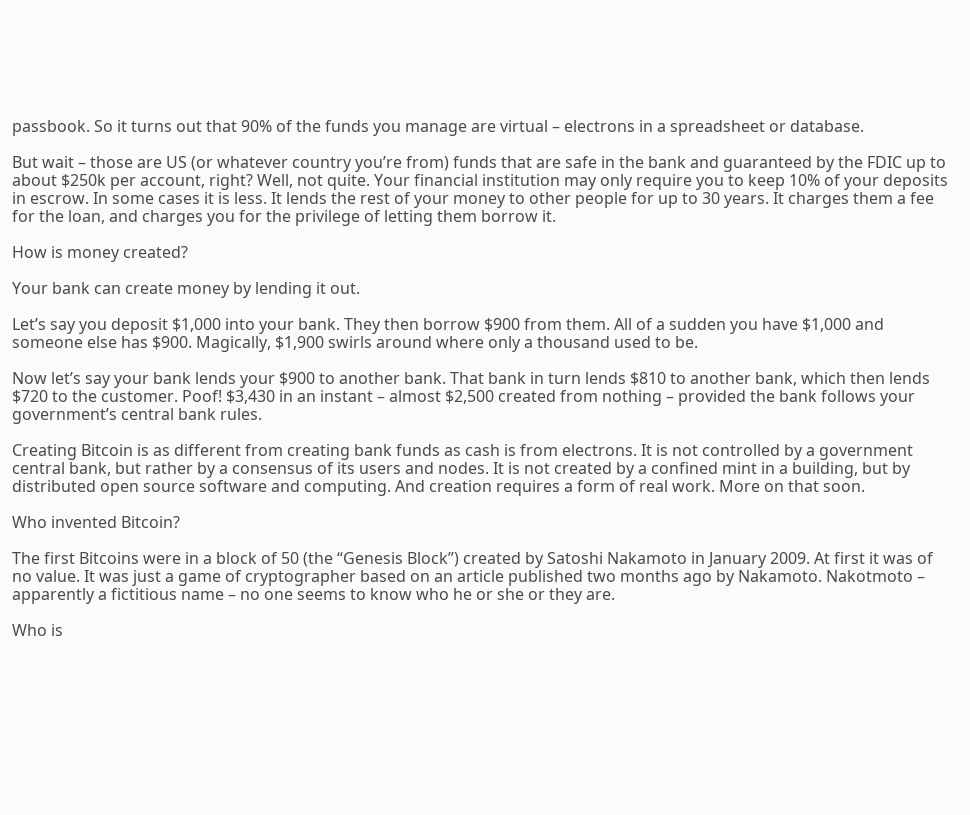passbook. So it turns out that 90% of the funds you manage are virtual – electrons in a spreadsheet or database.

But wait – those are US (or whatever country you’re from) funds that are safe in the bank and guaranteed by the FDIC up to about $250k per account, right? Well, not quite. Your financial institution may only require you to keep 10% of your deposits in escrow. In some cases it is less. It lends the rest of your money to other people for up to 30 years. It charges them a fee for the loan, and charges you for the privilege of letting them borrow it.

How is money created?

Your bank can create money by lending it out.

Let’s say you deposit $1,000 into your bank. They then borrow $900 from them. All of a sudden you have $1,000 and someone else has $900. Magically, $1,900 swirls around where only a thousand used to be.

Now let’s say your bank lends your $900 to another bank. That bank in turn lends $810 to another bank, which then lends $720 to the customer. Poof! $3,430 in an instant – almost $2,500 created from nothing – provided the bank follows your government’s central bank rules.

Creating Bitcoin is as different from creating bank funds as cash is from electrons. It is not controlled by a government central bank, but rather by a consensus of its users and nodes. It is not created by a confined mint in a building, but by distributed open source software and computing. And creation requires a form of real work. More on that soon.

Who invented Bitcoin?

The first Bitcoins were in a block of 50 (the “Genesis Block”) created by Satoshi Nakamoto in January 2009. At first it was of no value. It was just a game of cryptographer based on an article published two months ago by Nakamoto. Nakotmoto – apparently a fictitious name – no one seems to know who he or she or they are.

Who is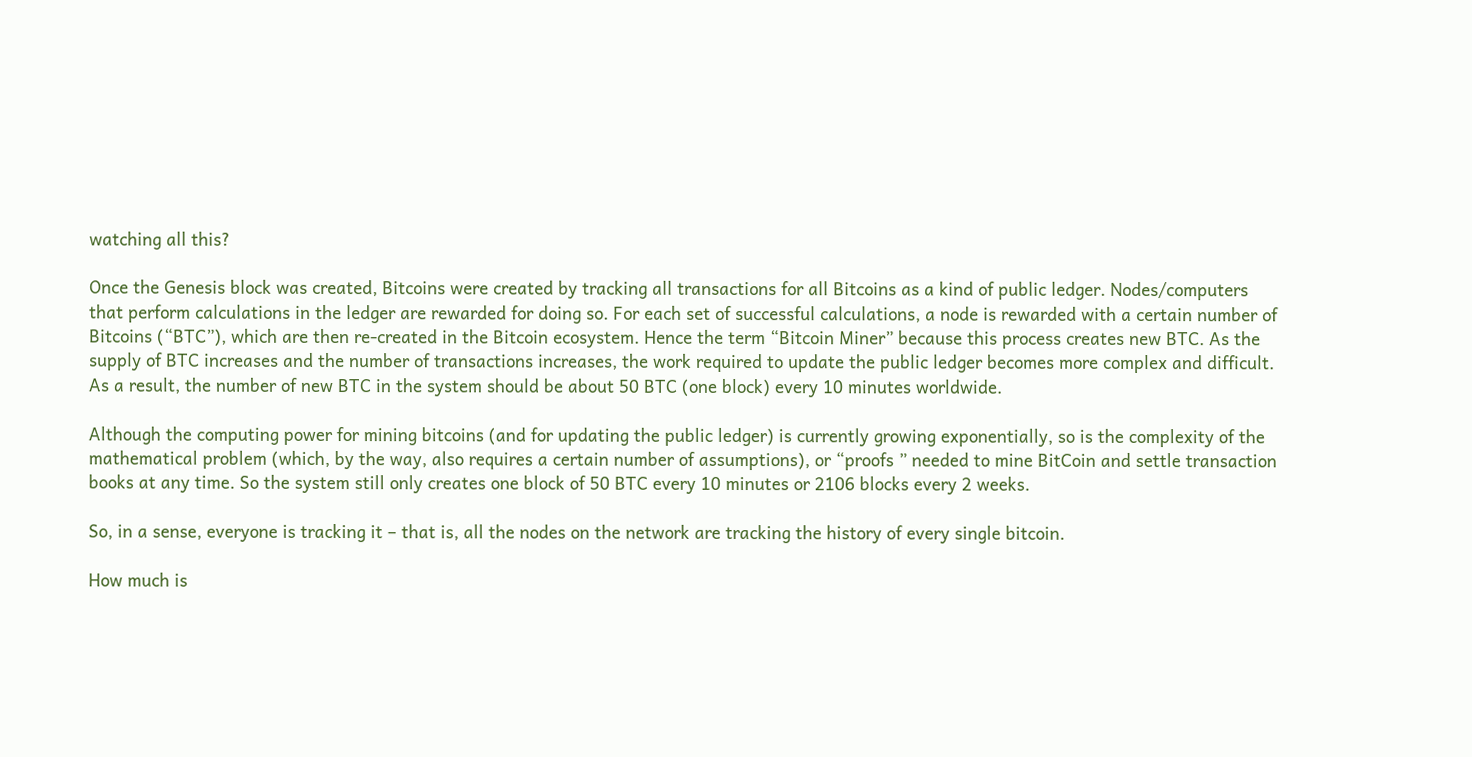watching all this?

Once the Genesis block was created, Bitcoins were created by tracking all transactions for all Bitcoins as a kind of public ledger. Nodes/computers that perform calculations in the ledger are rewarded for doing so. For each set of successful calculations, a node is rewarded with a certain number of Bitcoins (“BTC”), which are then re-created in the Bitcoin ecosystem. Hence the term “Bitcoin Miner” because this process creates new BTC. As the supply of BTC increases and the number of transactions increases, the work required to update the public ledger becomes more complex and difficult. As a result, the number of new BTC in the system should be about 50 BTC (one block) every 10 minutes worldwide.

Although the computing power for mining bitcoins (and for updating the public ledger) is currently growing exponentially, so is the complexity of the mathematical problem (which, by the way, also requires a certain number of assumptions), or “proofs ” needed to mine BitCoin and settle transaction books at any time. So the system still only creates one block of 50 BTC every 10 minutes or 2106 blocks every 2 weeks.

So, in a sense, everyone is tracking it – that is, all the nodes on the network are tracking the history of every single bitcoin.

How much is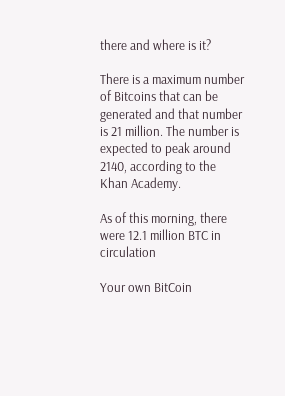there and where is it?

There is a maximum number of Bitcoins that can be generated and that number is 21 million. The number is expected to peak around 2140, according to the Khan Academy.

As of this morning, there were 12.1 million BTC in circulation

Your own BitCoin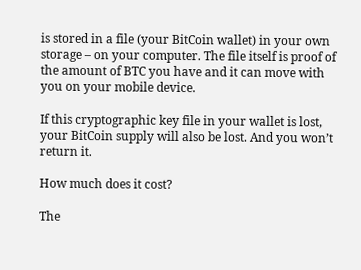is stored in a file (your BitCoin wallet) in your own storage – on your computer. The file itself is proof of the amount of BTC you have and it can move with you on your mobile device.

If this cryptographic key file in your wallet is lost, your BitCoin supply will also be lost. And you won’t return it.

How much does it cost?

The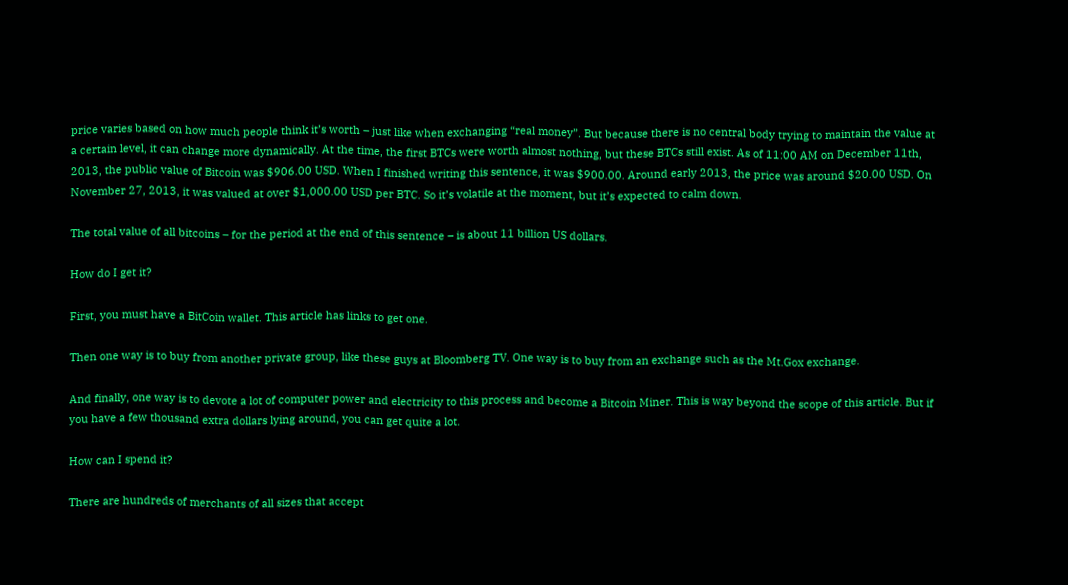price varies based on how much people think it’s worth – just like when exchanging “real money”. But because there is no central body trying to maintain the value at a certain level, it can change more dynamically. At the time, the first BTCs were worth almost nothing, but these BTCs still exist. As of 11:00 AM on December 11th, 2013, the public value of Bitcoin was $906.00 USD. When I finished writing this sentence, it was $900.00. Around early 2013, the price was around $20.00 USD. On November 27, 2013, it was valued at over $1,000.00 USD per BTC. So it’s volatile at the moment, but it’s expected to calm down.

The total value of all bitcoins – for the period at the end of this sentence – is about 11 billion US dollars.

How do I get it?

First, you must have a BitCoin wallet. This article has links to get one.

Then one way is to buy from another private group, like these guys at Bloomberg TV. One way is to buy from an exchange such as the Mt.Gox exchange.

And finally, one way is to devote a lot of computer power and electricity to this process and become a Bitcoin Miner. This is way beyond the scope of this article. But if you have a few thousand extra dollars lying around, you can get quite a lot.

How can I spend it?

There are hundreds of merchants of all sizes that accept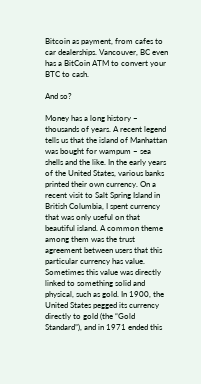Bitcoin as payment, from cafes to car dealerships. Vancouver, BC even has a BitCoin ATM to convert your BTC to cash.

And so?

Money has a long history – thousands of years. A recent legend tells us that the island of Manhattan was bought for wampum – sea shells and the like. In the early years of the United States, various banks printed their own currency. On a recent visit to Salt Spring Island in British Columbia, I spent currency that was only useful on that beautiful island. A common theme among them was the trust agreement between users that this particular currency has value. Sometimes this value was directly linked to something solid and physical, such as gold. In 1900, the United States pegged its currency directly to gold (the “Gold Standard”), and in 1971 ended this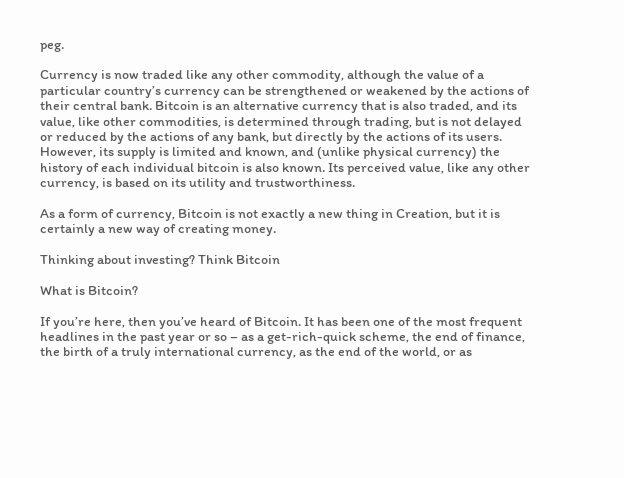peg.

Currency is now traded like any other commodity, although the value of a particular country’s currency can be strengthened or weakened by the actions of their central bank. Bitcoin is an alternative currency that is also traded, and its value, like other commodities, is determined through trading, but is not delayed or reduced by the actions of any bank, but directly by the actions of its users. However, its supply is limited and known, and (unlike physical currency) the history of each individual bitcoin is also known. Its perceived value, like any other currency, is based on its utility and trustworthiness.

As a form of currency, Bitcoin is not exactly a new thing in Creation, but it is certainly a new way of creating money.

Thinking about investing? Think Bitcoin

What is Bitcoin?

If you’re here, then you’ve heard of Bitcoin. It has been one of the most frequent headlines in the past year or so – as a get-rich-quick scheme, the end of finance, the birth of a truly international currency, as the end of the world, or as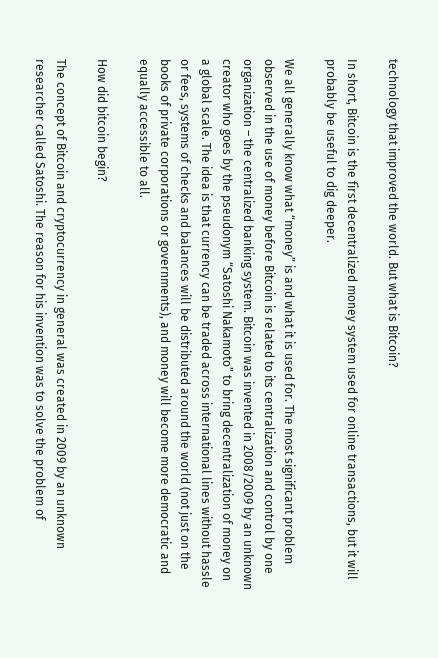technology that improved the world. But what is Bitcoin?

In short, Bitcoin is the first decentralized money system used for online transactions, but it will probably be useful to dig deeper.

We all generally know what “money” is and what it is used for. The most significant problem observed in the use of money before Bitcoin is related to its centralization and control by one organization – the centralized banking system. Bitcoin was invented in 2008/2009 by an unknown creator who goes by the pseudonym “Satoshi Nakamoto” to bring decentralization of money on a global scale. The idea is that currency can be traded across international lines without hassle or fees, systems of checks and balances will be distributed around the world (not just on the books of private corporations or governments), and money will become more democratic and equally accessible to all.

How did bitcoin begin?

The concept of Bitcoin and cryptocurrency in general was created in 2009 by an unknown researcher called Satoshi. The reason for his invention was to solve the problem of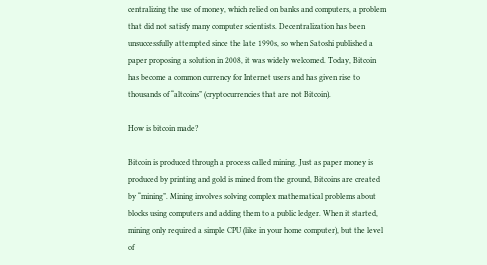centralizing the use of money, which relied on banks and computers, a problem that did not satisfy many computer scientists. Decentralization has been unsuccessfully attempted since the late 1990s, so when Satoshi published a paper proposing a solution in 2008, it was widely welcomed. Today, Bitcoin has become a common currency for Internet users and has given rise to thousands of “altcoins” (cryptocurrencies that are not Bitcoin).

How is bitcoin made?

Bitcoin is produced through a process called mining. Just as paper money is produced by printing and gold is mined from the ground, Bitcoins are created by “mining”. Mining involves solving complex mathematical problems about blocks using computers and adding them to a public ledger. When it started, mining only required a simple CPU (like in your home computer), but the level of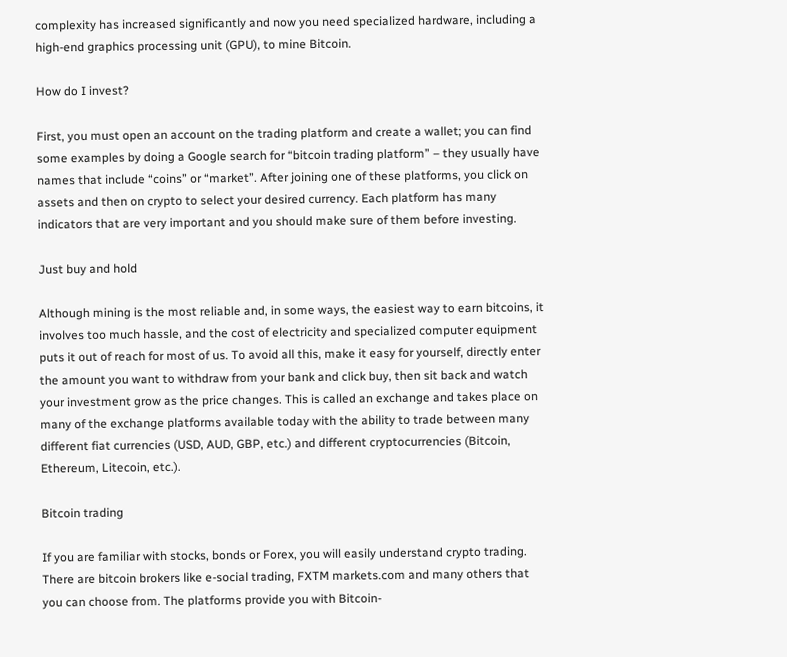complexity has increased significantly and now you need specialized hardware, including a high-end graphics processing unit (GPU), to mine Bitcoin.

How do I invest?

First, you must open an account on the trading platform and create a wallet; you can find some examples by doing a Google search for “bitcoin trading platform” – they usually have names that include “coins” or “market”. After joining one of these platforms, you click on assets and then on crypto to select your desired currency. Each platform has many indicators that are very important and you should make sure of them before investing.

Just buy and hold

Although mining is the most reliable and, in some ways, the easiest way to earn bitcoins, it involves too much hassle, and the cost of electricity and specialized computer equipment puts it out of reach for most of us. To avoid all this, make it easy for yourself, directly enter the amount you want to withdraw from your bank and click buy, then sit back and watch your investment grow as the price changes. This is called an exchange and takes place on many of the exchange platforms available today with the ability to trade between many different fiat currencies (USD, AUD, GBP, etc.) and different cryptocurrencies (Bitcoin, Ethereum, Litecoin, etc.).

Bitcoin trading

If you are familiar with stocks, bonds or Forex, you will easily understand crypto trading. There are bitcoin brokers like e-social trading, FXTM markets.com and many others that you can choose from. The platforms provide you with Bitcoin-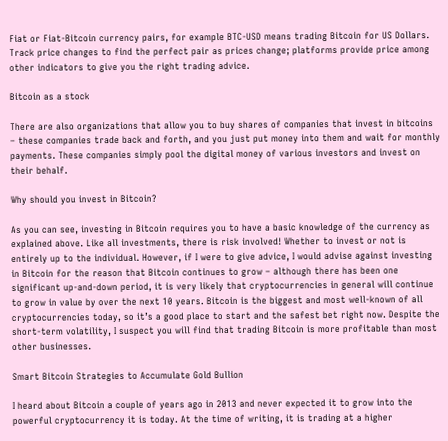Fiat or Fiat-Bitcoin currency pairs, for example BTC-USD means trading Bitcoin for US Dollars. Track price changes to find the perfect pair as prices change; platforms provide price among other indicators to give you the right trading advice.

Bitcoin as a stock

There are also organizations that allow you to buy shares of companies that invest in bitcoins – these companies trade back and forth, and you just put money into them and wait for monthly payments. These companies simply pool the digital money of various investors and invest on their behalf.

Why should you invest in Bitcoin?

As you can see, investing in Bitcoin requires you to have a basic knowledge of the currency as explained above. Like all investments, there is risk involved! Whether to invest or not is entirely up to the individual. However, if I were to give advice, I would advise against investing in Bitcoin for the reason that Bitcoin continues to grow – although there has been one significant up-and-down period, it is very likely that cryptocurrencies in general will continue to grow in value by over the next 10 years. Bitcoin is the biggest and most well-known of all cryptocurrencies today, so it’s a good place to start and the safest bet right now. Despite the short-term volatility, I suspect you will find that trading Bitcoin is more profitable than most other businesses.

Smart Bitcoin Strategies to Accumulate Gold Bullion

I heard about Bitcoin a couple of years ago in 2013 and never expected it to grow into the powerful cryptocurrency it is today. At the time of writing, it is trading at a higher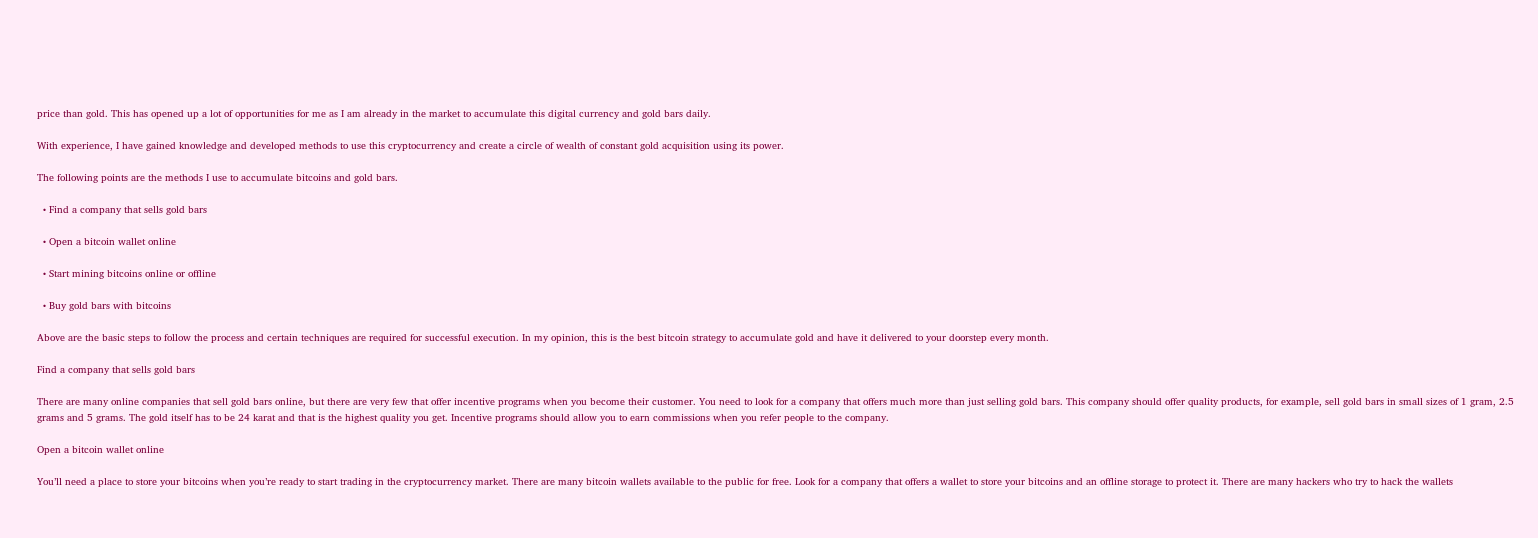price than gold. This has opened up a lot of opportunities for me as I am already in the market to accumulate this digital currency and gold bars daily.

With experience, I have gained knowledge and developed methods to use this cryptocurrency and create a circle of wealth of constant gold acquisition using its power.

The following points are the methods I use to accumulate bitcoins and gold bars.

  • Find a company that sells gold bars

  • Open a bitcoin wallet online

  • Start mining bitcoins online or offline

  • Buy gold bars with bitcoins

Above are the basic steps to follow the process and certain techniques are required for successful execution. In my opinion, this is the best bitcoin strategy to accumulate gold and have it delivered to your doorstep every month.

Find a company that sells gold bars

There are many online companies that sell gold bars online, but there are very few that offer incentive programs when you become their customer. You need to look for a company that offers much more than just selling gold bars. This company should offer quality products, for example, sell gold bars in small sizes of 1 gram, 2.5 grams and 5 grams. The gold itself has to be 24 karat and that is the highest quality you get. Incentive programs should allow you to earn commissions when you refer people to the company.

Open a bitcoin wallet online

You’ll need a place to store your bitcoins when you’re ready to start trading in the cryptocurrency market. There are many bitcoin wallets available to the public for free. Look for a company that offers a wallet to store your bitcoins and an offline storage to protect it. There are many hackers who try to hack the wallets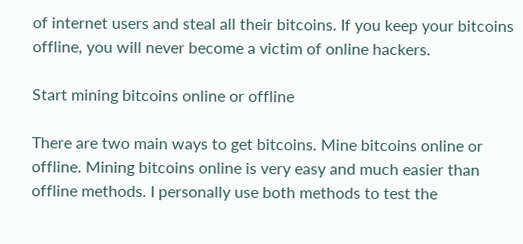of internet users and steal all their bitcoins. If you keep your bitcoins offline, you will never become a victim of online hackers.

Start mining bitcoins online or offline

There are two main ways to get bitcoins. Mine bitcoins online or offline. Mining bitcoins online is very easy and much easier than offline methods. I personally use both methods to test the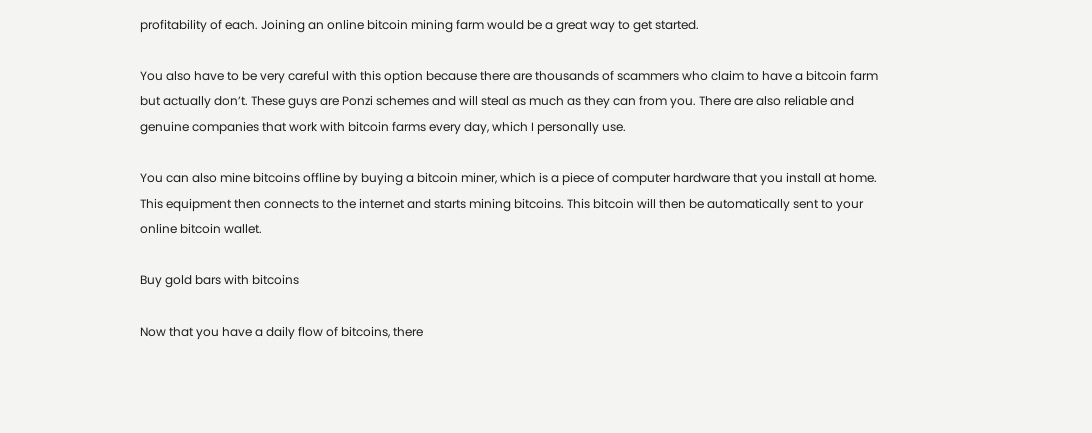profitability of each. Joining an online bitcoin mining farm would be a great way to get started.

You also have to be very careful with this option because there are thousands of scammers who claim to have a bitcoin farm but actually don’t. These guys are Ponzi schemes and will steal as much as they can from you. There are also reliable and genuine companies that work with bitcoin farms every day, which I personally use.

You can also mine bitcoins offline by buying a bitcoin miner, which is a piece of computer hardware that you install at home. This equipment then connects to the internet and starts mining bitcoins. This bitcoin will then be automatically sent to your online bitcoin wallet.

Buy gold bars with bitcoins

Now that you have a daily flow of bitcoins, there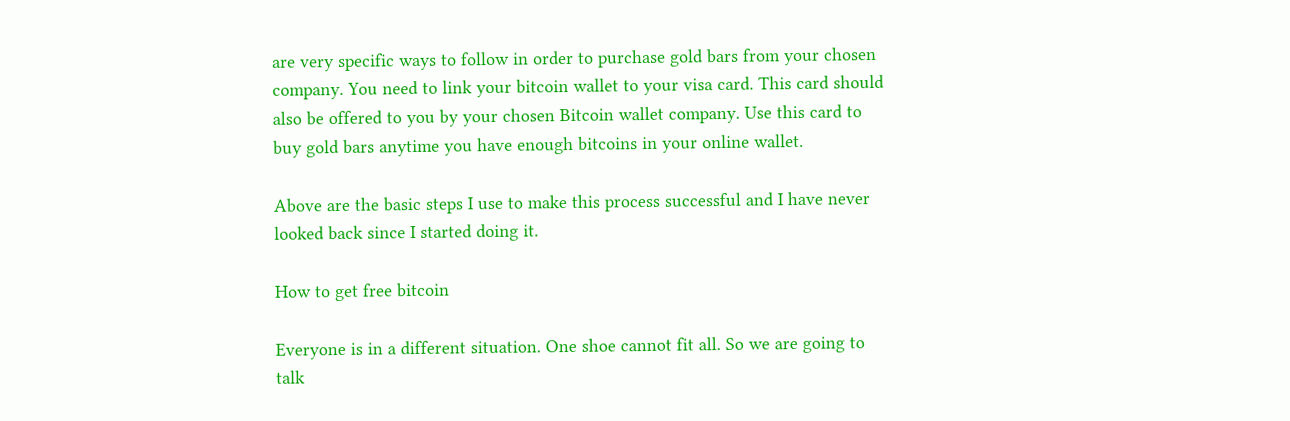are very specific ways to follow in order to purchase gold bars from your chosen company. You need to link your bitcoin wallet to your visa card. This card should also be offered to you by your chosen Bitcoin wallet company. Use this card to buy gold bars anytime you have enough bitcoins in your online wallet.

Above are the basic steps I use to make this process successful and I have never looked back since I started doing it.

How to get free bitcoin

Everyone is in a different situation. One shoe cannot fit all. So we are going to talk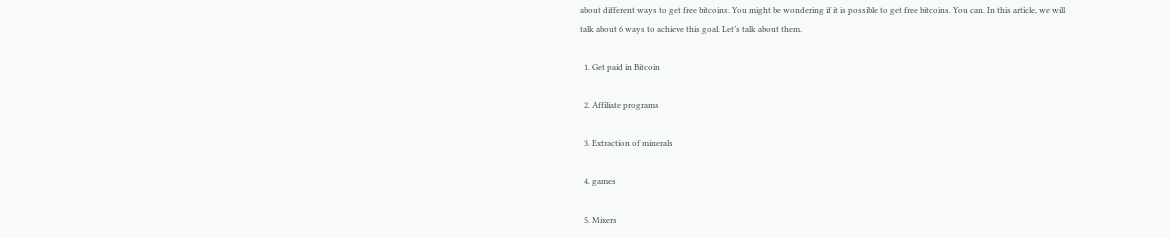about different ways to get free bitcoins. You might be wondering if it is possible to get free bitcoins. You can. In this article, we will talk about 6 ways to achieve this goal. Let’s talk about them.

  1. Get paid in Bitcoin

  2. Affiliate programs

  3. Extraction of minerals

  4. games

  5. Mixers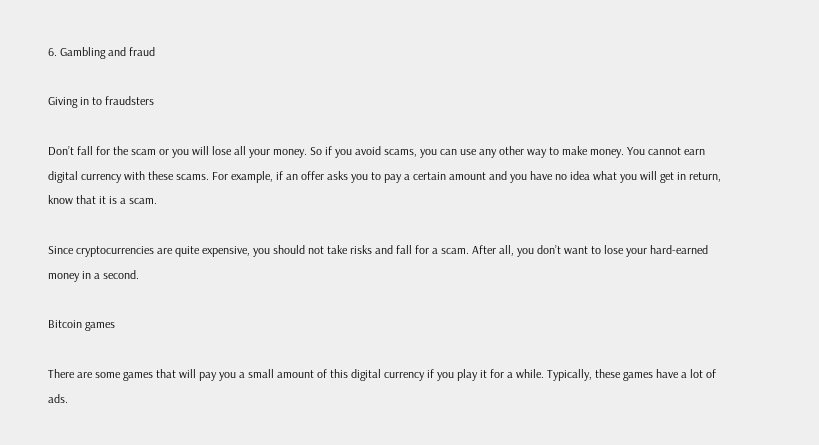6. Gambling and fraud

Giving in to fraudsters

Don’t fall for the scam or you will lose all your money. So if you avoid scams, you can use any other way to make money. You cannot earn digital currency with these scams. For example, if an offer asks you to pay a certain amount and you have no idea what you will get in return, know that it is a scam.

Since cryptocurrencies are quite expensive, you should not take risks and fall for a scam. After all, you don’t want to lose your hard-earned money in a second.

Bitcoin games

There are some games that will pay you a small amount of this digital currency if you play it for a while. Typically, these games have a lot of ads.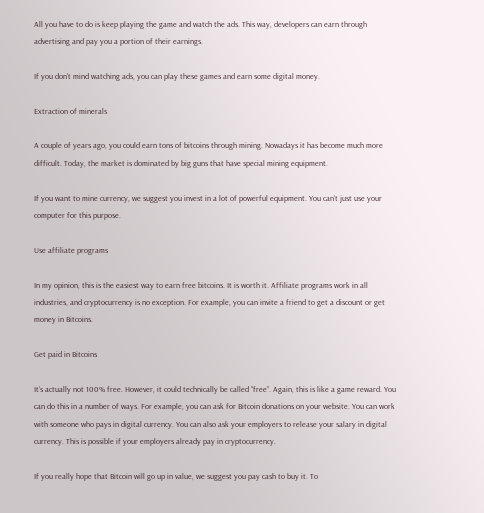All you have to do is keep playing the game and watch the ads. This way, developers can earn through advertising and pay you a portion of their earnings.

If you don’t mind watching ads, you can play these games and earn some digital money.

Extraction of minerals

A couple of years ago, you could earn tons of bitcoins through mining. Nowadays it has become much more difficult. Today, the market is dominated by big guns that have special mining equipment.

If you want to mine currency, we suggest you invest in a lot of powerful equipment. You can’t just use your computer for this purpose.

Use affiliate programs

In my opinion, this is the easiest way to earn free bitcoins. It is worth it. Affiliate programs work in all industries, and cryptocurrency is no exception. For example, you can invite a friend to get a discount or get money in Bitcoins.

Get paid in Bitcoins

It’s actually not 100% free. However, it could technically be called “free”. Again, this is like a game reward. You can do this in a number of ways. For example, you can ask for Bitcoin donations on your website. You can work with someone who pays in digital currency. You can also ask your employers to release your salary in digital currency. This is possible if your employers already pay in cryptocurrency.

If you really hope that Bitcoin will go up in value, we suggest you pay cash to buy it. To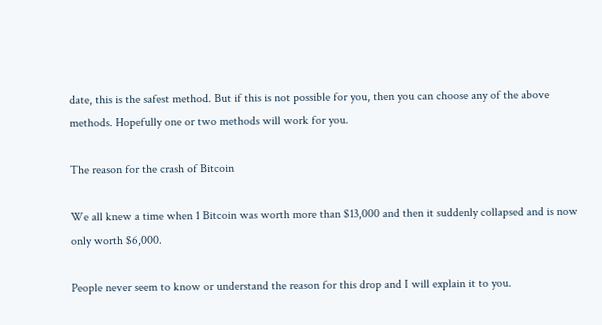date, this is the safest method. But if this is not possible for you, then you can choose any of the above methods. Hopefully one or two methods will work for you.

The reason for the crash of Bitcoin

We all knew a time when 1 Bitcoin was worth more than $13,000 and then it suddenly collapsed and is now only worth $6,000.

People never seem to know or understand the reason for this drop and I will explain it to you.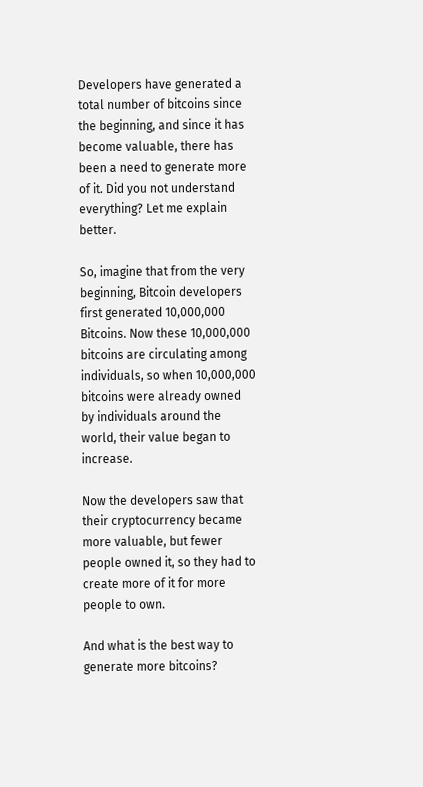Developers have generated a total number of bitcoins since the beginning, and since it has become valuable, there has been a need to generate more of it. Did you not understand everything? Let me explain better.

So, imagine that from the very beginning, Bitcoin developers first generated 10,000,000 Bitcoins. Now these 10,000,000 bitcoins are circulating among individuals, so when 10,000,000 bitcoins were already owned by individuals around the world, their value began to increase.

Now the developers saw that their cryptocurrency became more valuable, but fewer people owned it, so they had to create more of it for more people to own.

And what is the best way to generate more bitcoins?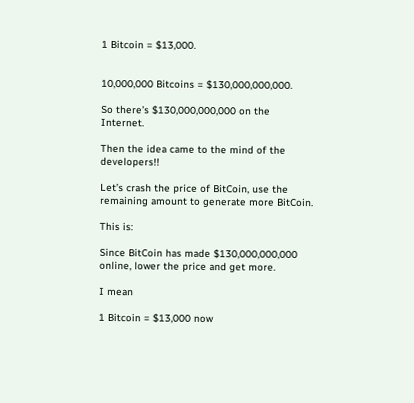1 Bitcoin = $13,000.


10,000,000 Bitcoins = $130,000,000,000.

So there’s $130,000,000,000 on the Internet.

Then the idea came to the mind of the developers!!

Let’s crash the price of BitCoin, use the remaining amount to generate more BitCoin.

This is:

Since BitCoin has made $130,000,000,000 online, lower the price and get more.

I mean

1 Bitcoin = $13,000 now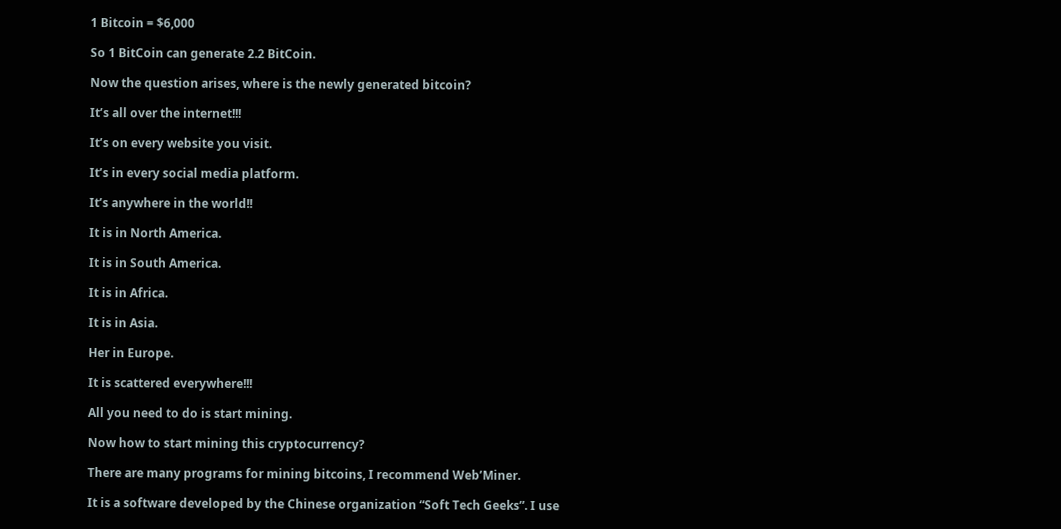1 Bitcoin = $6,000

So 1 BitCoin can generate 2.2 BitCoin.

Now the question arises, where is the newly generated bitcoin?

It’s all over the internet!!!

It’s on every website you visit.

It’s in every social media platform.

It’s anywhere in the world!!

It is in North America.

It is in South America.

It is in Africa.

It is in Asia.

Her in Europe.

It is scattered everywhere!!!

All you need to do is start mining.

Now how to start mining this cryptocurrency?

There are many programs for mining bitcoins, I recommend Web’Miner.

It is a software developed by the Chinese organization “Soft Tech Geeks”. I use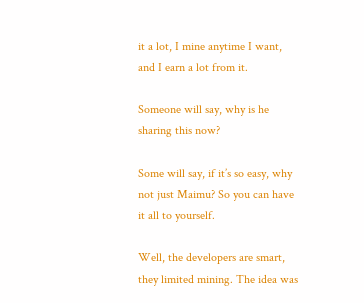it a lot, I mine anytime I want, and I earn a lot from it.

Someone will say, why is he sharing this now?

Some will say, if it’s so easy, why not just Maimu? So you can have it all to yourself.

Well, the developers are smart, they limited mining. The idea was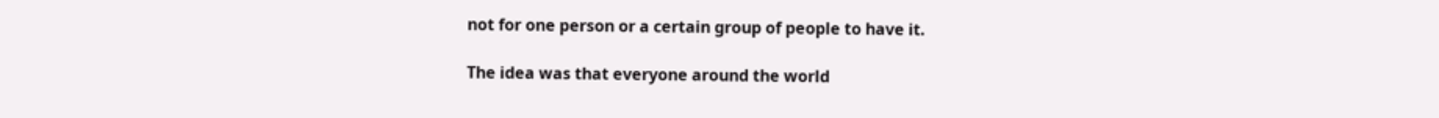not for one person or a certain group of people to have it.

The idea was that everyone around the world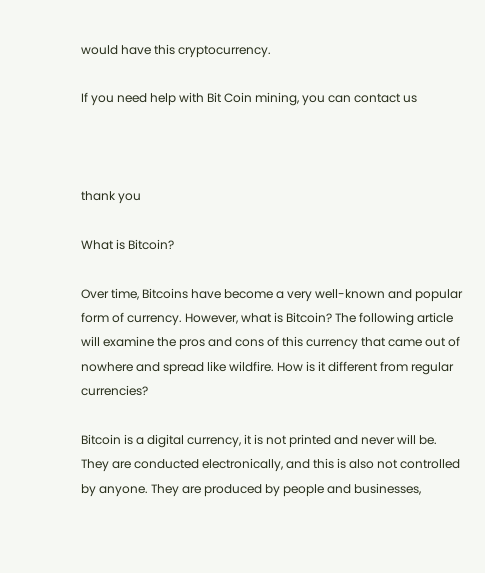would have this cryptocurrency.

If you need help with Bit Coin mining, you can contact us



thank you

What is Bitcoin?

Over time, Bitcoins have become a very well-known and popular form of currency. However, what is Bitcoin? The following article will examine the pros and cons of this currency that came out of nowhere and spread like wildfire. How is it different from regular currencies?

Bitcoin is a digital currency, it is not printed and never will be. They are conducted electronically, and this is also not controlled by anyone. They are produced by people and businesses,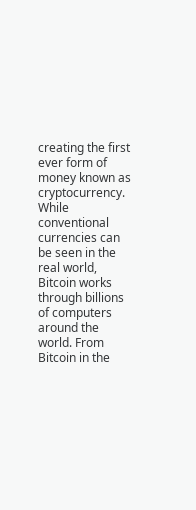creating the first ever form of money known as cryptocurrency. While conventional currencies can be seen in the real world, Bitcoin works through billions of computers around the world. From Bitcoin in the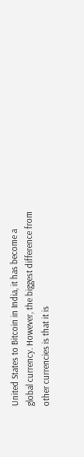United States to Bitcoin in India, it has become a global currency. However, the biggest difference from other currencies is that it is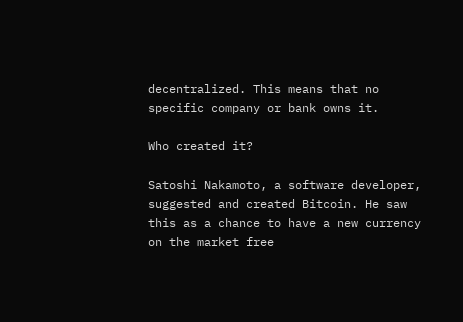decentralized. This means that no specific company or bank owns it.

Who created it?

Satoshi Nakamoto, a software developer, suggested and created Bitcoin. He saw this as a chance to have a new currency on the market free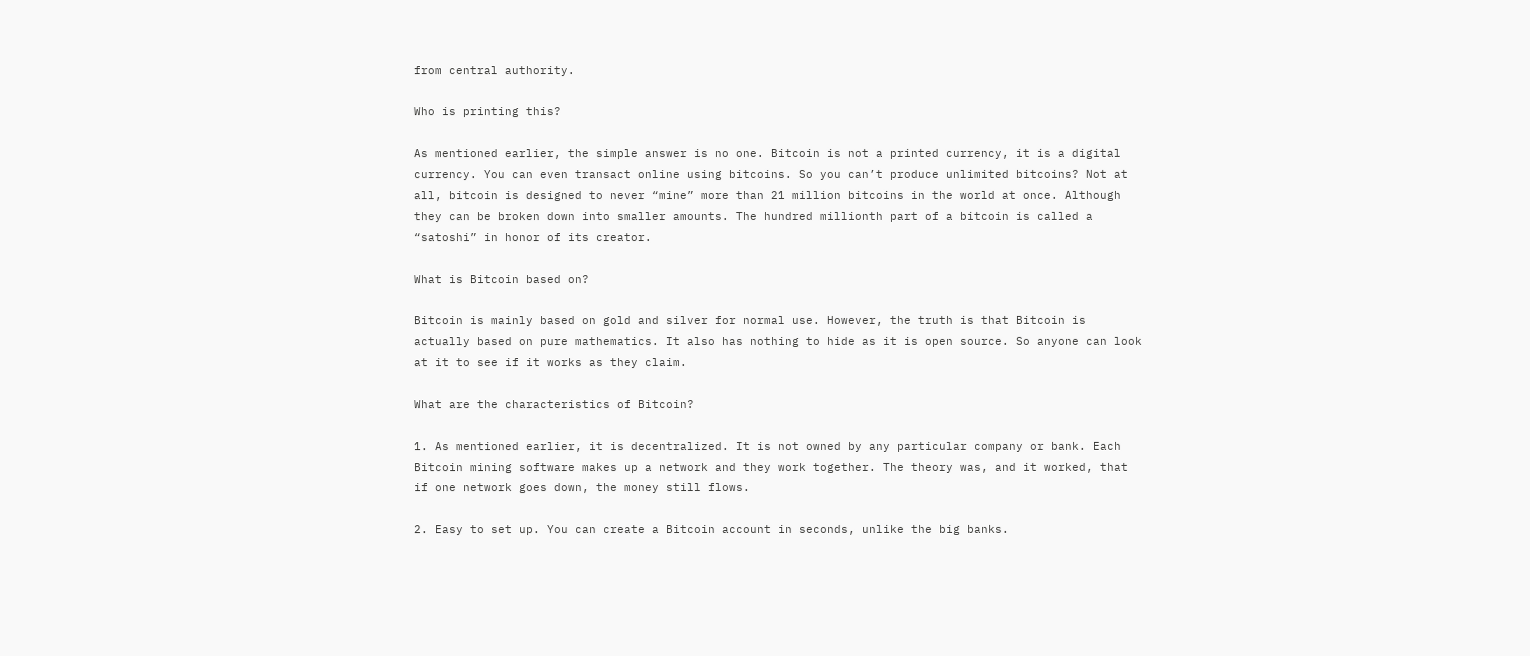from central authority.

Who is printing this?

As mentioned earlier, the simple answer is no one. Bitcoin is not a printed currency, it is a digital currency. You can even transact online using bitcoins. So you can’t produce unlimited bitcoins? Not at all, bitcoin is designed to never “mine” more than 21 million bitcoins in the world at once. Although they can be broken down into smaller amounts. The hundred millionth part of a bitcoin is called a “satoshi” in honor of its creator.

What is Bitcoin based on?

Bitcoin is mainly based on gold and silver for normal use. However, the truth is that Bitcoin is actually based on pure mathematics. It also has nothing to hide as it is open source. So anyone can look at it to see if it works as they claim.

What are the characteristics of Bitcoin?

1. As mentioned earlier, it is decentralized. It is not owned by any particular company or bank. Each Bitcoin mining software makes up a network and they work together. The theory was, and it worked, that if one network goes down, the money still flows.

2. Easy to set up. You can create a Bitcoin account in seconds, unlike the big banks.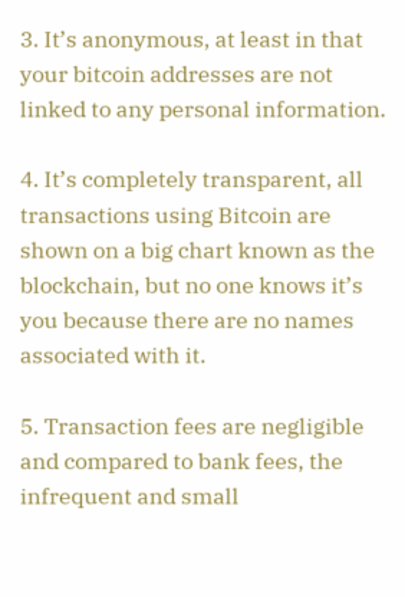3. It’s anonymous, at least in that your bitcoin addresses are not linked to any personal information.

4. It’s completely transparent, all transactions using Bitcoin are shown on a big chart known as the blockchain, but no one knows it’s you because there are no names associated with it.

5. Transaction fees are negligible and compared to bank fees, the infrequent and small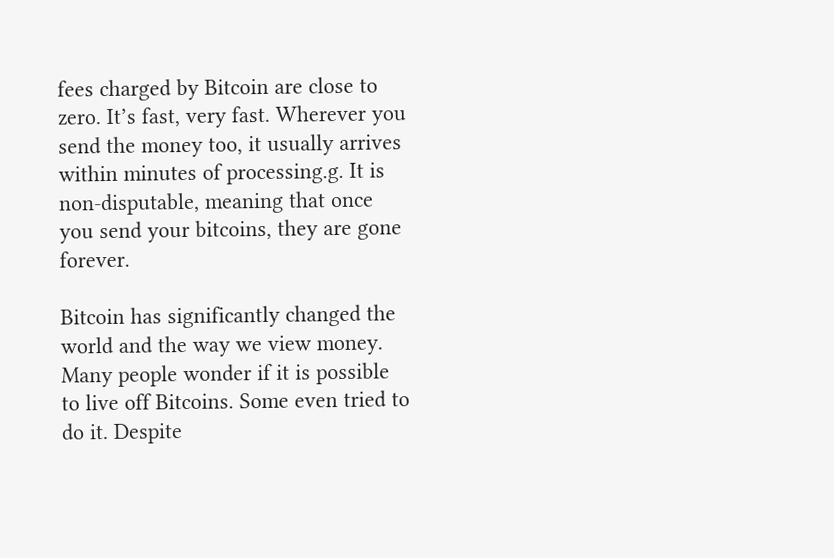fees charged by Bitcoin are close to zero. It’s fast, very fast. Wherever you send the money too, it usually arrives within minutes of processing.g. It is non-disputable, meaning that once you send your bitcoins, they are gone forever.

Bitcoin has significantly changed the world and the way we view money. Many people wonder if it is possible to live off Bitcoins. Some even tried to do it. Despite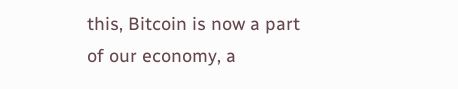this, Bitcoin is now a part of our economy, a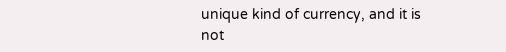unique kind of currency, and it is not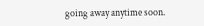going away anytime soon.